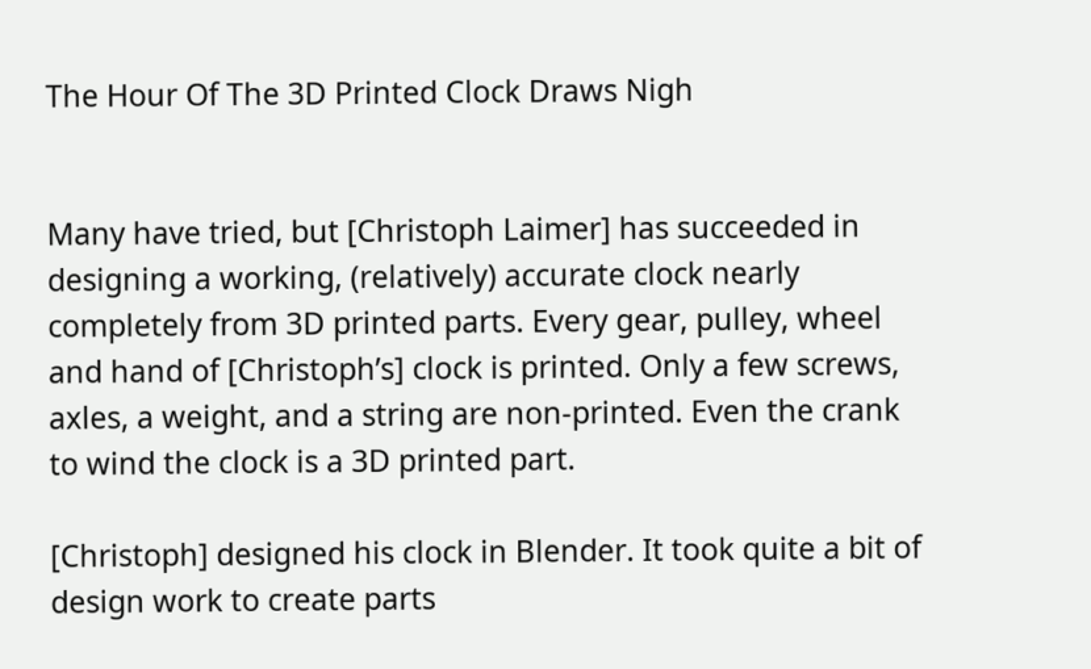The Hour Of The 3D Printed Clock Draws Nigh


Many have tried, but [Christoph Laimer] has succeeded in designing a working, (relatively) accurate clock nearly completely from 3D printed parts. Every gear, pulley, wheel and hand of [Christoph’s] clock is printed. Only a few screws, axles, a weight, and a string are non-printed. Even the crank to wind the clock is a 3D printed part.

[Christoph] designed his clock in Blender. It took quite a bit of design work to create parts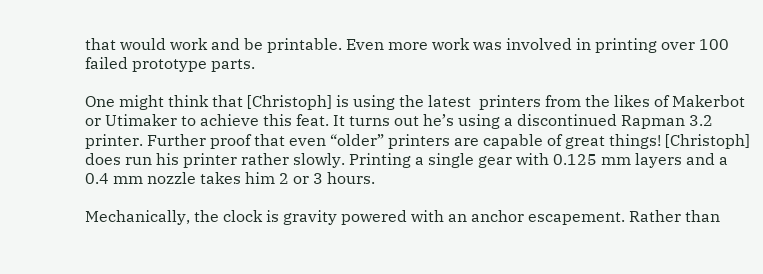that would work and be printable. Even more work was involved in printing over 100 failed prototype parts.

One might think that [Christoph] is using the latest  printers from the likes of Makerbot or Utimaker to achieve this feat. It turns out he’s using a discontinued Rapman 3.2 printer. Further proof that even “older” printers are capable of great things! [Christoph] does run his printer rather slowly. Printing a single gear with 0.125 mm layers and a 0.4 mm nozzle takes him 2 or 3 hours.

Mechanically, the clock is gravity powered with an anchor escapement. Rather than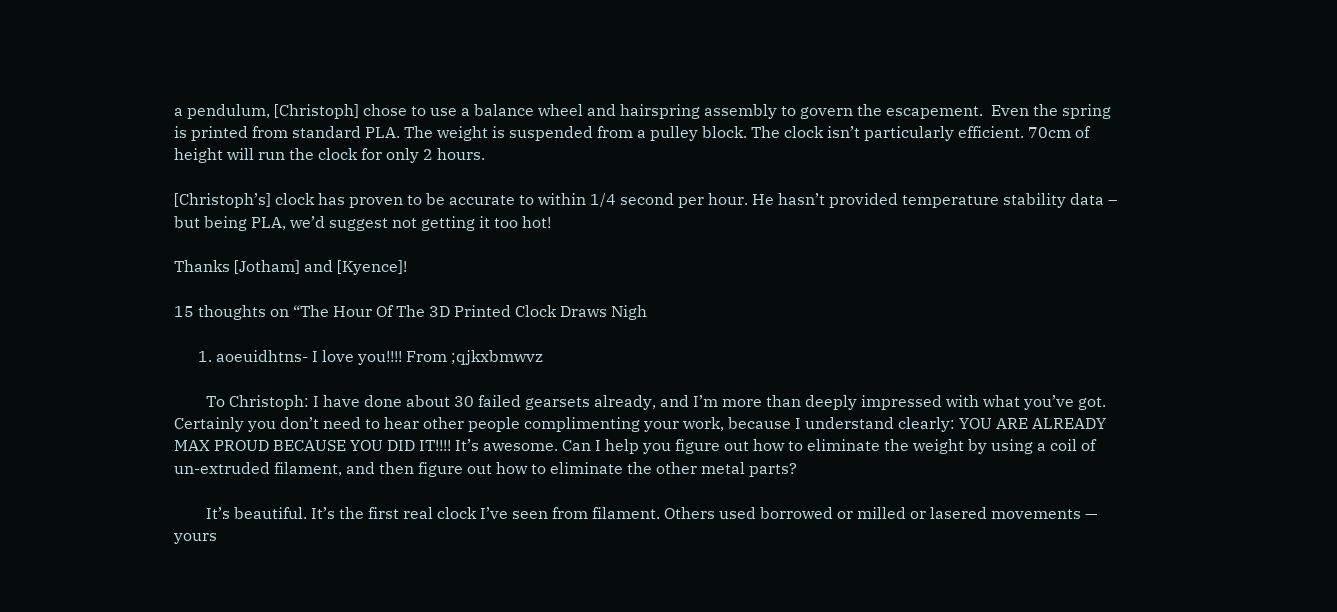a pendulum, [Christoph] chose to use a balance wheel and hairspring assembly to govern the escapement.  Even the spring is printed from standard PLA. The weight is suspended from a pulley block. The clock isn’t particularly efficient. 70cm of height will run the clock for only 2 hours.

[Christoph’s] clock has proven to be accurate to within 1/4 second per hour. He hasn’t provided temperature stability data – but being PLA, we’d suggest not getting it too hot!

Thanks [Jotham] and [Kyence]!

15 thoughts on “The Hour Of The 3D Printed Clock Draws Nigh

      1. aoeuidhtns- I love you!!!! From ;qjkxbmwvz

        To Christoph: I have done about 30 failed gearsets already, and I’m more than deeply impressed with what you’ve got. Certainly you don’t need to hear other people complimenting your work, because I understand clearly: YOU ARE ALREADY MAX PROUD BECAUSE YOU DID IT!!!! It’s awesome. Can I help you figure out how to eliminate the weight by using a coil of un-extruded filament, and then figure out how to eliminate the other metal parts?

        It’s beautiful. It’s the first real clock I’ve seen from filament. Others used borrowed or milled or lasered movements — yours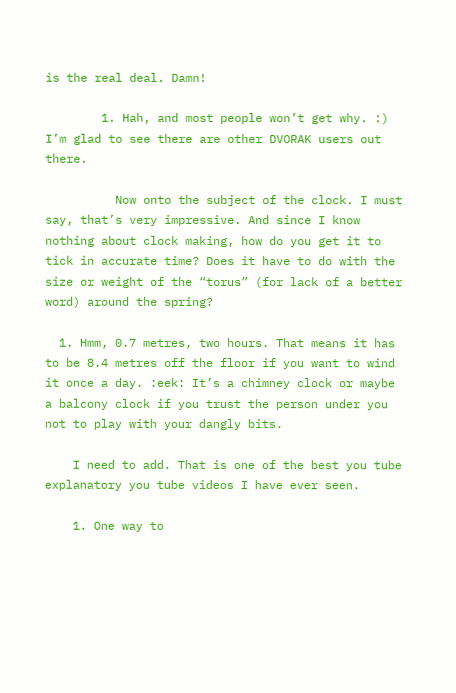is the real deal. Damn!

        1. Hah, and most people won’t get why. :) I’m glad to see there are other DVORAK users out there.

          Now onto the subject of the clock. I must say, that’s very impressive. And since I know nothing about clock making, how do you get it to tick in accurate time? Does it have to do with the size or weight of the “torus” (for lack of a better word) around the spring?

  1. Hmm, 0.7 metres, two hours. That means it has to be 8.4 metres off the floor if you want to wind it once a day. :eek: It’s a chimney clock or maybe a balcony clock if you trust the person under you not to play with your dangly bits.

    I need to add. That is one of the best you tube explanatory you tube videos I have ever seen.

    1. One way to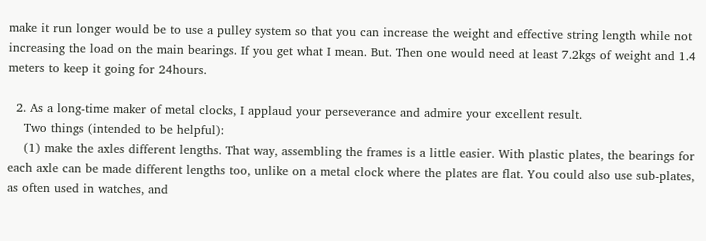make it run longer would be to use a pulley system so that you can increase the weight and effective string length while not increasing the load on the main bearings. If you get what I mean. But. Then one would need at least 7.2kgs of weight and 1.4 meters to keep it going for 24hours.

  2. As a long-time maker of metal clocks, I applaud your perseverance and admire your excellent result.
    Two things (intended to be helpful):
    (1) make the axles different lengths. That way, assembling the frames is a little easier. With plastic plates, the bearings for each axle can be made different lengths too, unlike on a metal clock where the plates are flat. You could also use sub-plates, as often used in watches, and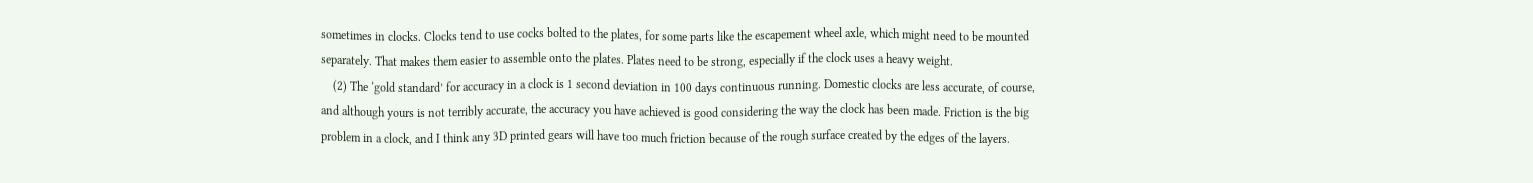sometimes in clocks. Clocks tend to use cocks bolted to the plates, for some parts like the escapement wheel axle, which might need to be mounted separately. That makes them easier to assemble onto the plates. Plates need to be strong, especially if the clock uses a heavy weight.
    (2) The ‘gold standard’ for accuracy in a clock is 1 second deviation in 100 days continuous running. Domestic clocks are less accurate, of course, and although yours is not terribly accurate, the accuracy you have achieved is good considering the way the clock has been made. Friction is the big problem in a clock, and I think any 3D printed gears will have too much friction because of the rough surface created by the edges of the layers.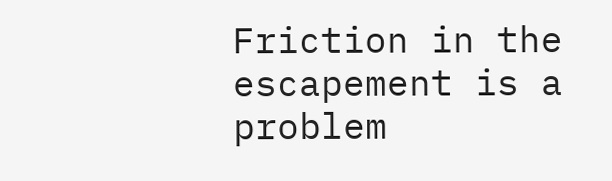Friction in the escapement is a problem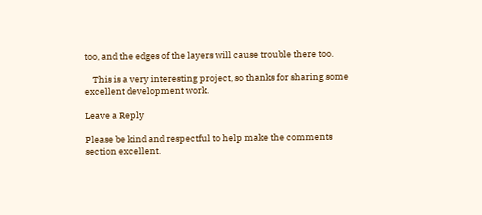too, and the edges of the layers will cause trouble there too.

    This is a very interesting project, so thanks for sharing some excellent development work.

Leave a Reply

Please be kind and respectful to help make the comments section excellent.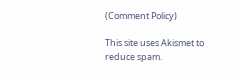(Comment Policy)

This site uses Akismet to reduce spam.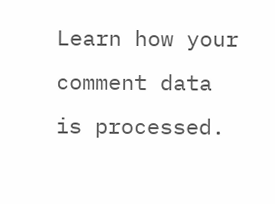Learn how your comment data is processed.